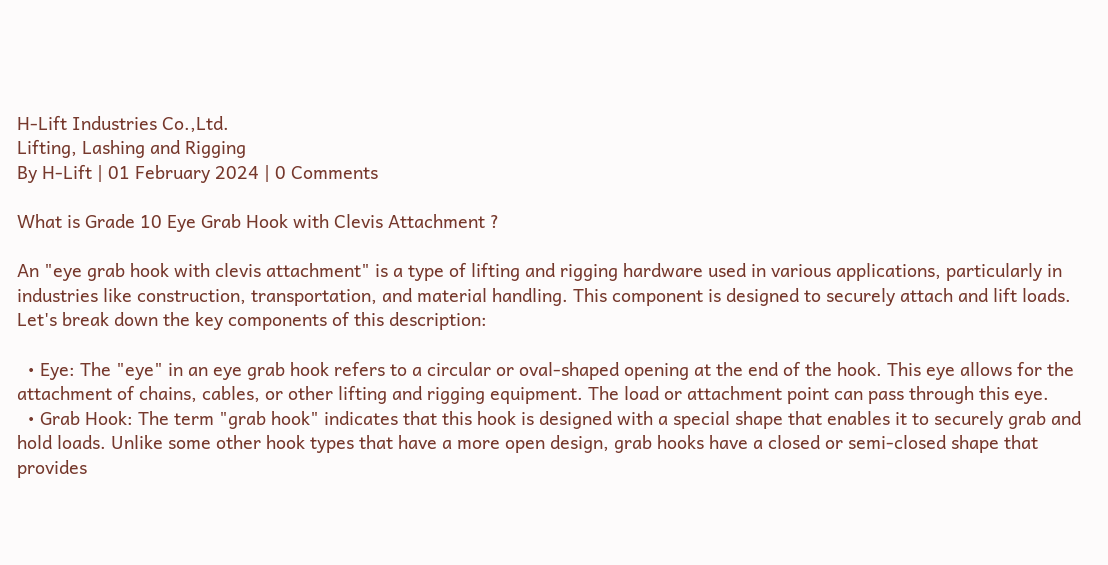H-Lift Industries Co.,Ltd.
Lifting, Lashing and Rigging
By H-Lift | 01 February 2024 | 0 Comments

What is Grade 10 Eye Grab Hook with Clevis Attachment ?

An "eye grab hook with clevis attachment" is a type of lifting and rigging hardware used in various applications, particularly in industries like construction, transportation, and material handling. This component is designed to securely attach and lift loads. Let's break down the key components of this description:

  • Eye: The "eye" in an eye grab hook refers to a circular or oval-shaped opening at the end of the hook. This eye allows for the attachment of chains, cables, or other lifting and rigging equipment. The load or attachment point can pass through this eye.
  • Grab Hook: The term "grab hook" indicates that this hook is designed with a special shape that enables it to securely grab and hold loads. Unlike some other hook types that have a more open design, grab hooks have a closed or semi-closed shape that provides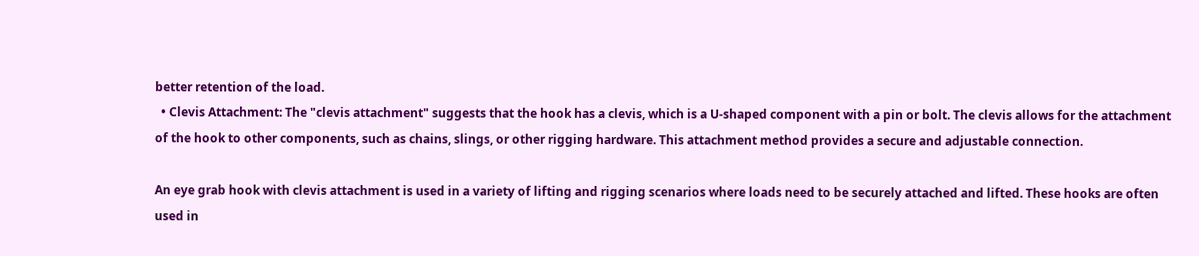better retention of the load.
  • Clevis Attachment: The "clevis attachment" suggests that the hook has a clevis, which is a U-shaped component with a pin or bolt. The clevis allows for the attachment of the hook to other components, such as chains, slings, or other rigging hardware. This attachment method provides a secure and adjustable connection.

An eye grab hook with clevis attachment is used in a variety of lifting and rigging scenarios where loads need to be securely attached and lifted. These hooks are often used in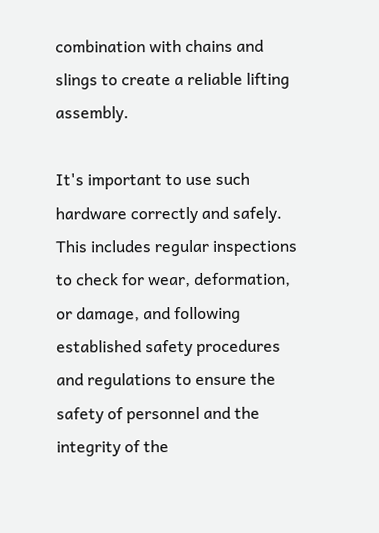combination with chains and slings to create a reliable lifting assembly.

It's important to use such hardware correctly and safely. This includes regular inspections to check for wear, deformation, or damage, and following established safety procedures and regulations to ensure the safety of personnel and the integrity of the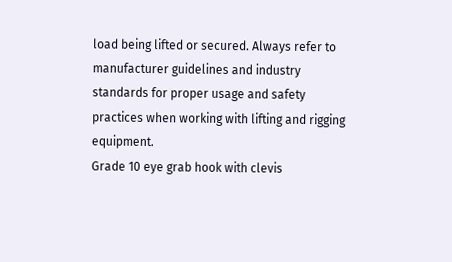load being lifted or secured. Always refer to manufacturer guidelines and industry standards for proper usage and safety practices when working with lifting and rigging equipment.
Grade 10 eye grab hook with clevis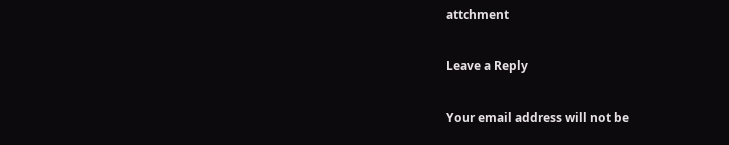attchment

Leave a Reply

Your email address will not be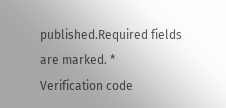published.Required fields are marked. *
Verification code